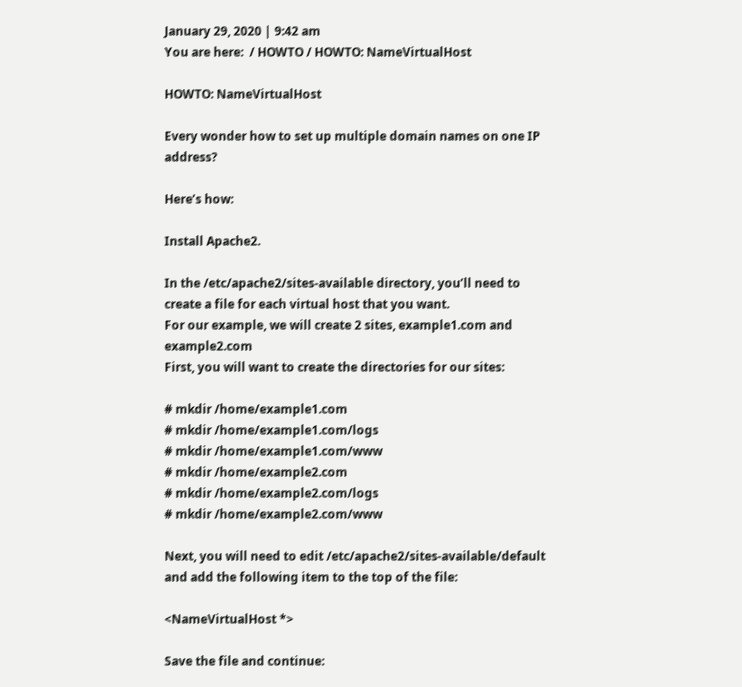January 29, 2020 | 9:42 am
You are here:  / HOWTO / HOWTO: NameVirtualHost

HOWTO: NameVirtualHost

Every wonder how to set up multiple domain names on one IP address?

Here’s how:

Install Apache2.

In the /etc/apache2/sites-available directory, you’ll need to create a file for each virtual host that you want.
For our example, we will create 2 sites, example1.com and example2.com
First, you will want to create the directories for our sites:

# mkdir /home/example1.com
# mkdir /home/example1.com/logs
# mkdir /home/example1.com/www
# mkdir /home/example2.com
# mkdir /home/example2.com/logs
# mkdir /home/example2.com/www

Next, you will need to edit /etc/apache2/sites-available/default and add the following item to the top of the file:

<NameVirtualHost *>

Save the file and continue: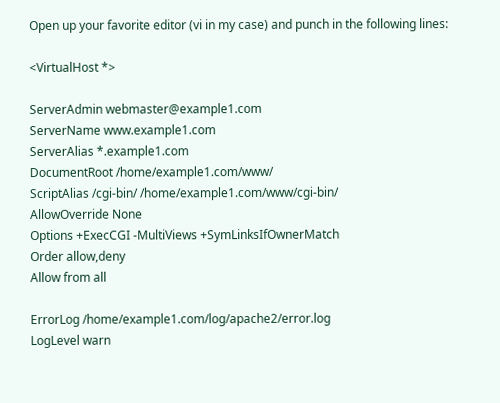Open up your favorite editor (vi in my case) and punch in the following lines:

<VirtualHost *>

ServerAdmin webmaster@example1.com
ServerName www.example1.com
ServerAlias *.example1.com
DocumentRoot /home/example1.com/www/
ScriptAlias /cgi-bin/ /home/example1.com/www/cgi-bin/
AllowOverride None
Options +ExecCGI -MultiViews +SymLinksIfOwnerMatch
Order allow,deny
Allow from all

ErrorLog /home/example1.com/log/apache2/error.log
LogLevel warn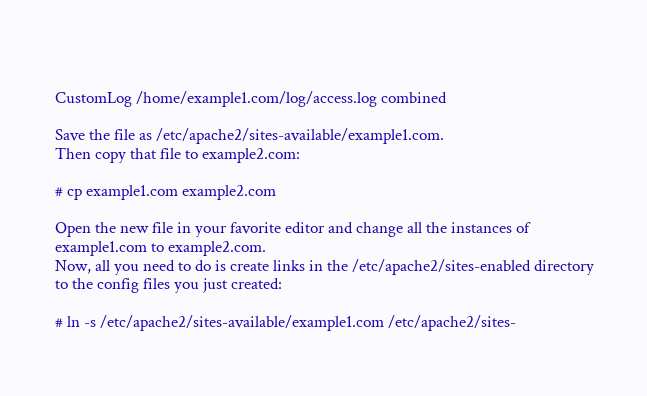CustomLog /home/example1.com/log/access.log combined

Save the file as /etc/apache2/sites-available/example1.com.
Then copy that file to example2.com:

# cp example1.com example2.com

Open the new file in your favorite editor and change all the instances of example1.com to example2.com.
Now, all you need to do is create links in the /etc/apache2/sites-enabled directory to the config files you just created:

# ln -s /etc/apache2/sites-available/example1.com /etc/apache2/sites-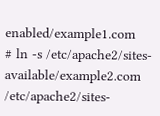enabled/example1.com
# ln -s /etc/apache2/sites-available/example2.com /etc/apache2/sites-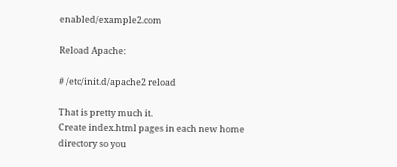enabled/example2.com

Reload Apache:

# /etc/init.d/apache2 reload

That is pretty much it.
Create index.html pages in each new home directory so you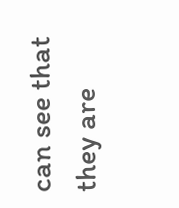can see that they are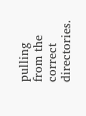pulling from the correct directories.